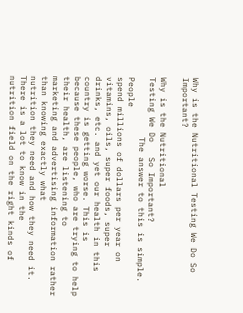Why is the Nutritional Testing We Do So Important?

Why is the Nutritional
Testing We Do   So Important?
            The answer to this is simple. People
spend millions of dollars per year on vitamins, oils, super foods, super
drinks, etc. and yet our health in this country is getting worse. This is
because these people, who are trying to help their health, are listening to
marketing and advertising information rather than knowing exactly what
nutrition they need and how they need it. There is a lot to know in the
nutrition field on the right kinds of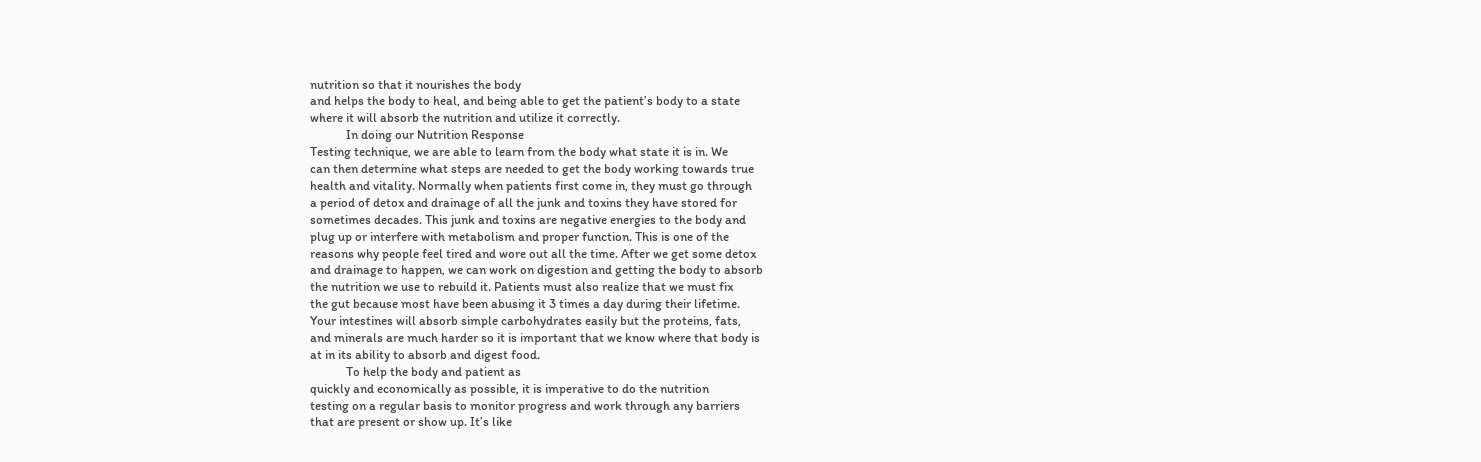nutrition so that it nourishes the body
and helps the body to heal, and being able to get the patient’s body to a state
where it will absorb the nutrition and utilize it correctly.
            In doing our Nutrition Response
Testing technique, we are able to learn from the body what state it is in. We
can then determine what steps are needed to get the body working towards true
health and vitality. Normally when patients first come in, they must go through
a period of detox and drainage of all the junk and toxins they have stored for
sometimes decades. This junk and toxins are negative energies to the body and
plug up or interfere with metabolism and proper function. This is one of the
reasons why people feel tired and wore out all the time. After we get some detox
and drainage to happen, we can work on digestion and getting the body to absorb
the nutrition we use to rebuild it. Patients must also realize that we must fix
the gut because most have been abusing it 3 times a day during their lifetime.
Your intestines will absorb simple carbohydrates easily but the proteins, fats,
and minerals are much harder so it is important that we know where that body is
at in its ability to absorb and digest food.
            To help the body and patient as
quickly and economically as possible, it is imperative to do the nutrition
testing on a regular basis to monitor progress and work through any barriers
that are present or show up. It’s like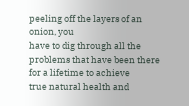peeling off the layers of an onion, you
have to dig through all the problems that have been there for a lifetime to achieve
true natural health and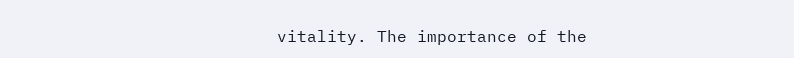vitality. The importance of the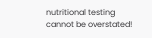nutritional testing
cannot be overstated!